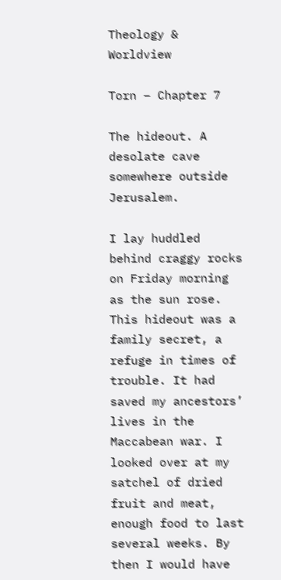Theology & Worldview

Torn – Chapter 7

The hideout. A desolate cave somewhere outside Jerusalem.

I lay huddled behind craggy rocks on Friday morning as the sun rose. This hideout was a family secret, a refuge in times of trouble. It had saved my ancestors’ lives in the Maccabean war. I looked over at my satchel of dried fruit and meat, enough food to last several weeks. By then I would have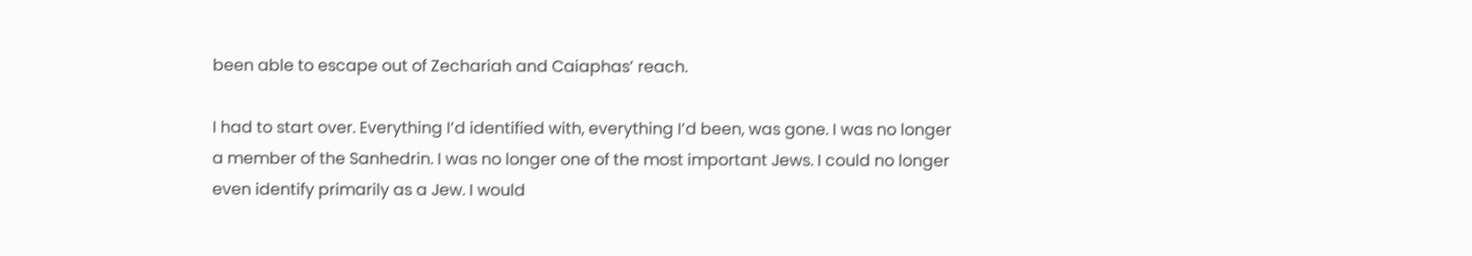been able to escape out of Zechariah and Caiaphas’ reach.

I had to start over. Everything I’d identified with, everything I’d been, was gone. I was no longer a member of the Sanhedrin. I was no longer one of the most important Jews. I could no longer even identify primarily as a Jew. I would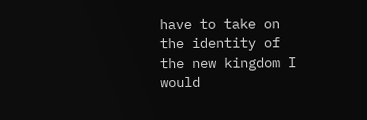have to take on the identity of the new kingdom I would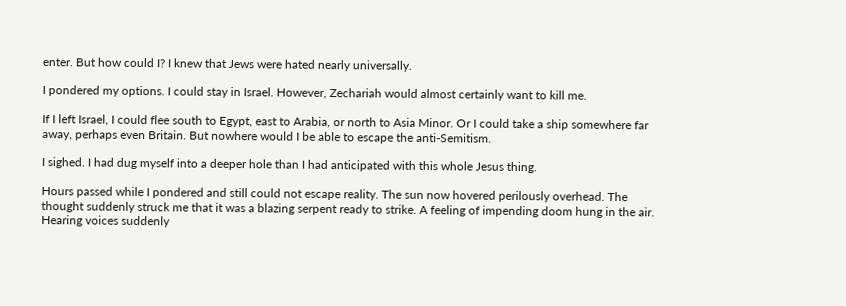enter. But how could I? I knew that Jews were hated nearly universally.

I pondered my options. I could stay in Israel. However, Zechariah would almost certainly want to kill me.

If I left Israel, I could flee south to Egypt, east to Arabia, or north to Asia Minor. Or I could take a ship somewhere far away, perhaps even Britain. But nowhere would I be able to escape the anti-Semitism.

I sighed. I had dug myself into a deeper hole than I had anticipated with this whole Jesus thing.

Hours passed while I pondered and still could not escape reality. The sun now hovered perilously overhead. The thought suddenly struck me that it was a blazing serpent ready to strike. A feeling of impending doom hung in the air. Hearing voices suddenly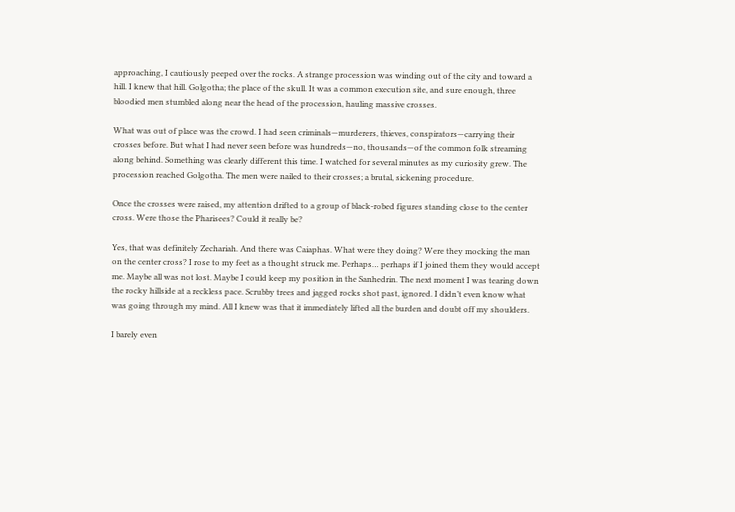approaching, I cautiously peeped over the rocks. A strange procession was winding out of the city and toward a hill. I knew that hill. Golgotha; the place of the skull. It was a common execution site, and sure enough, three bloodied men stumbled along near the head of the procession, hauling massive crosses.

What was out of place was the crowd. I had seen criminals—murderers, thieves, conspirators—carrying their crosses before. But what I had never seen before was hundreds—no, thousands—of the common folk streaming along behind. Something was clearly different this time. I watched for several minutes as my curiosity grew. The procession reached Golgotha. The men were nailed to their crosses; a brutal, sickening procedure.

Once the crosses were raised, my attention drifted to a group of black-robed figures standing close to the center cross. Were those the Pharisees? Could it really be?

Yes, that was definitely Zechariah. And there was Caiaphas. What were they doing? Were they mocking the man on the center cross? I rose to my feet as a thought struck me. Perhaps… perhaps if I joined them they would accept me. Maybe all was not lost. Maybe I could keep my position in the Sanhedrin. The next moment I was tearing down the rocky hillside at a reckless pace. Scrubby trees and jagged rocks shot past, ignored. I didn’t even know what was going through my mind. All I knew was that it immediately lifted all the burden and doubt off my shoulders.

I barely even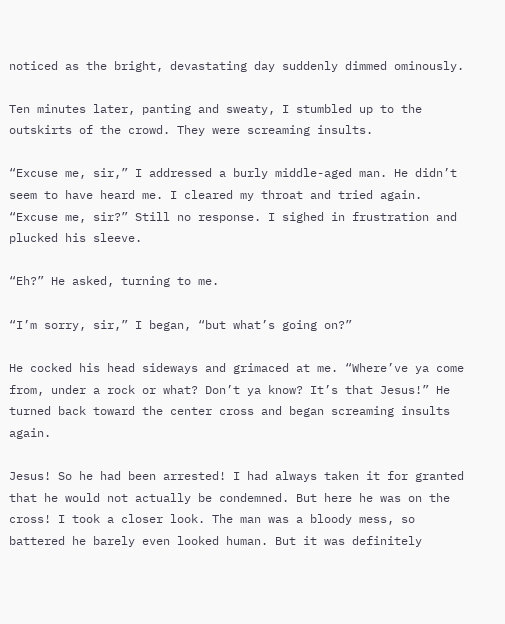noticed as the bright, devastating day suddenly dimmed ominously.

Ten minutes later, panting and sweaty, I stumbled up to the outskirts of the crowd. They were screaming insults.

“Excuse me, sir,” I addressed a burly middle-aged man. He didn’t seem to have heard me. I cleared my throat and tried again. “Excuse me, sir?” Still no response. I sighed in frustration and plucked his sleeve.

“Eh?” He asked, turning to me.

“I’m sorry, sir,” I began, “but what’s going on?”

He cocked his head sideways and grimaced at me. “Where’ve ya come from, under a rock or what? Don’t ya know? It’s that Jesus!” He turned back toward the center cross and began screaming insults again.

Jesus! So he had been arrested! I had always taken it for granted that he would not actually be condemned. But here he was on the cross! I took a closer look. The man was a bloody mess, so battered he barely even looked human. But it was definitely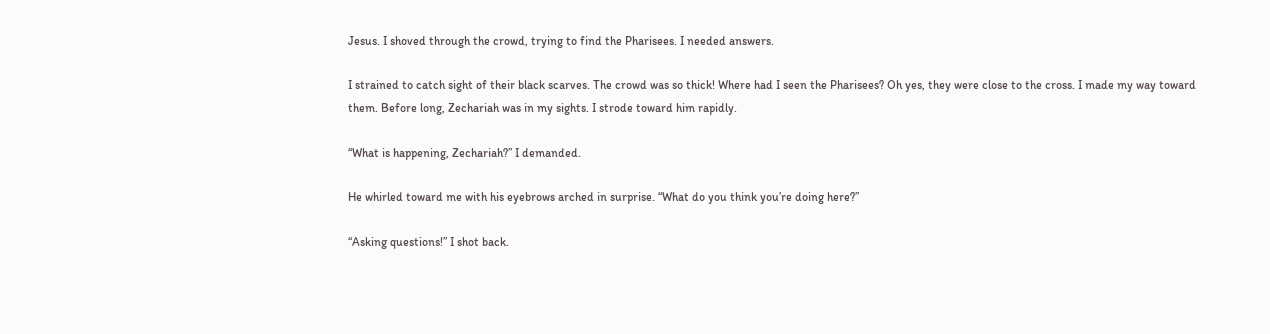Jesus. I shoved through the crowd, trying to find the Pharisees. I needed answers.

I strained to catch sight of their black scarves. The crowd was so thick! Where had I seen the Pharisees? Oh yes, they were close to the cross. I made my way toward them. Before long, Zechariah was in my sights. I strode toward him rapidly.

“What is happening, Zechariah?” I demanded.

He whirled toward me with his eyebrows arched in surprise. “What do you think you’re doing here?”

“Asking questions!” I shot back.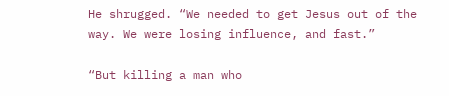He shrugged. “We needed to get Jesus out of the way. We were losing influence, and fast.”

“But killing a man who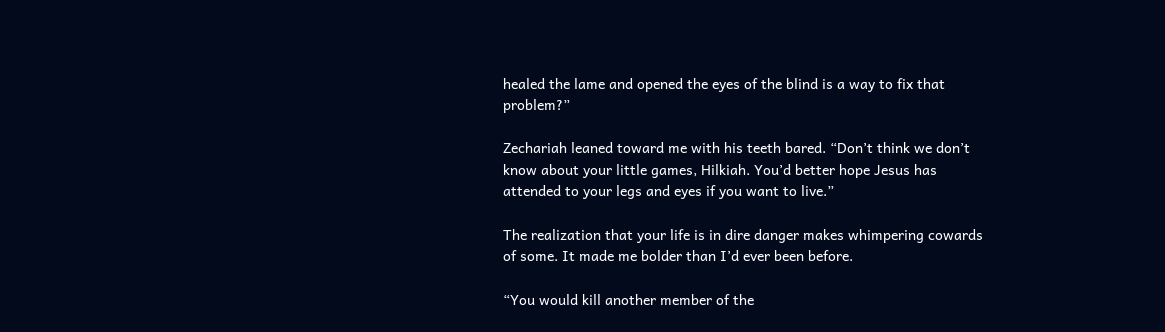healed the lame and opened the eyes of the blind is a way to fix that problem?”

Zechariah leaned toward me with his teeth bared. “Don’t think we don’t know about your little games, Hilkiah. You’d better hope Jesus has attended to your legs and eyes if you want to live.”

The realization that your life is in dire danger makes whimpering cowards of some. It made me bolder than I’d ever been before.

“You would kill another member of the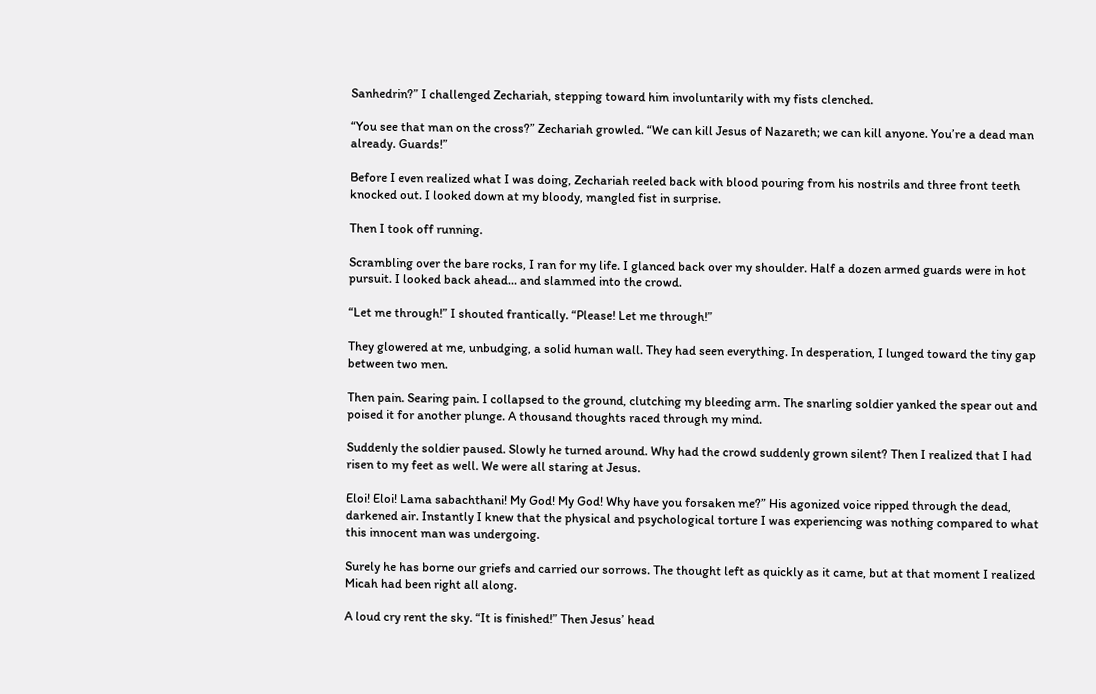Sanhedrin?” I challenged Zechariah, stepping toward him involuntarily with my fists clenched.

“You see that man on the cross?” Zechariah growled. “We can kill Jesus of Nazareth; we can kill anyone. You’re a dead man already. Guards!”

Before I even realized what I was doing, Zechariah reeled back with blood pouring from his nostrils and three front teeth knocked out. I looked down at my bloody, mangled fist in surprise.

Then I took off running.

Scrambling over the bare rocks, I ran for my life. I glanced back over my shoulder. Half a dozen armed guards were in hot pursuit. I looked back ahead… and slammed into the crowd.

“Let me through!” I shouted frantically. “Please! Let me through!”

They glowered at me, unbudging, a solid human wall. They had seen everything. In desperation, I lunged toward the tiny gap between two men.

Then pain. Searing pain. I collapsed to the ground, clutching my bleeding arm. The snarling soldier yanked the spear out and poised it for another plunge. A thousand thoughts raced through my mind.

Suddenly the soldier paused. Slowly he turned around. Why had the crowd suddenly grown silent? Then I realized that I had risen to my feet as well. We were all staring at Jesus.

Eloi! Eloi! Lama sabachthani! My God! My God! Why have you forsaken me?” His agonized voice ripped through the dead, darkened air. Instantly I knew that the physical and psychological torture I was experiencing was nothing compared to what this innocent man was undergoing.

Surely he has borne our griefs and carried our sorrows. The thought left as quickly as it came, but at that moment I realized Micah had been right all along.

A loud cry rent the sky. “It is finished!” Then Jesus’ head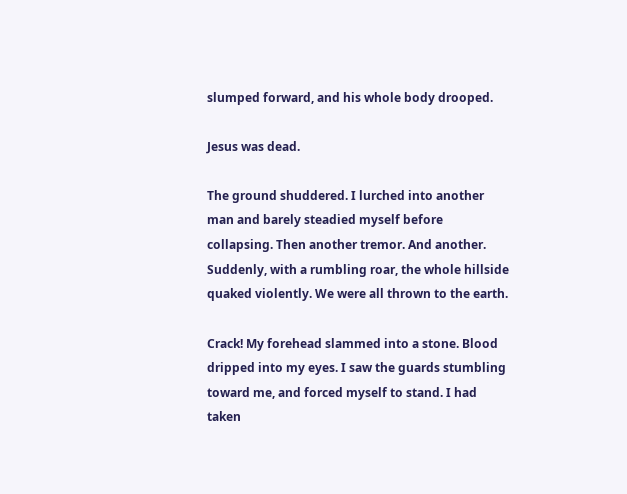slumped forward, and his whole body drooped.

Jesus was dead.

The ground shuddered. I lurched into another man and barely steadied myself before collapsing. Then another tremor. And another. Suddenly, with a rumbling roar, the whole hillside quaked violently. We were all thrown to the earth.

Crack! My forehead slammed into a stone. Blood dripped into my eyes. I saw the guards stumbling toward me, and forced myself to stand. I had taken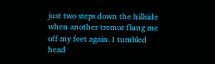just two steps down the hillside when another tremor flung me off my feet again. I tumbled head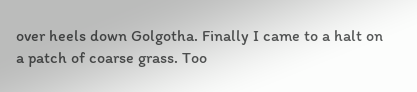over heels down Golgotha. Finally I came to a halt on a patch of coarse grass. Too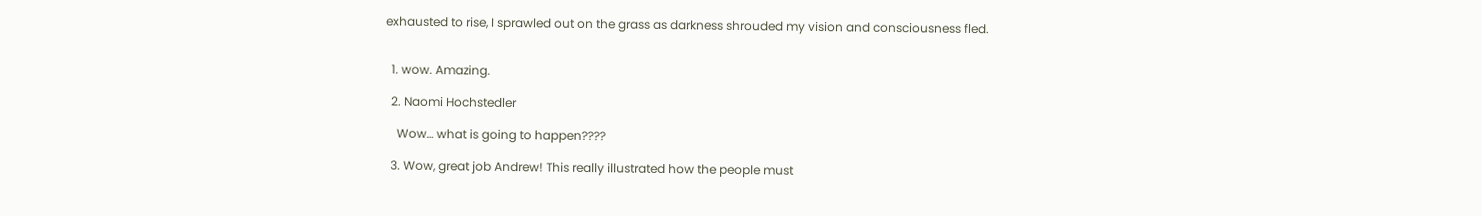exhausted to rise, I sprawled out on the grass as darkness shrouded my vision and consciousness fled.


  1. wow. Amazing.

  2. Naomi Hochstedler

    Wow… what is going to happen????

  3. Wow, great job Andrew! This really illustrated how the people must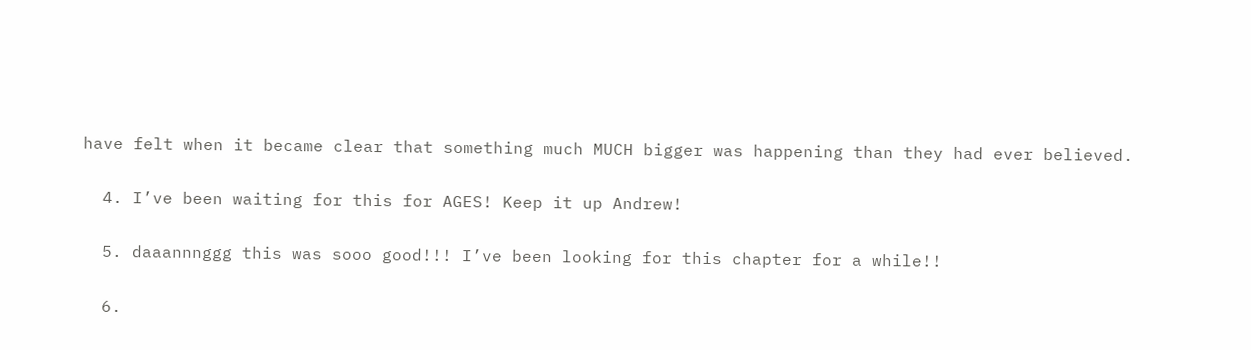have felt when it became clear that something much MUCH bigger was happening than they had ever believed.

  4. I’ve been waiting for this for AGES! Keep it up Andrew!

  5. daaannnggg this was sooo good!!! I’ve been looking for this chapter for a while!!

  6.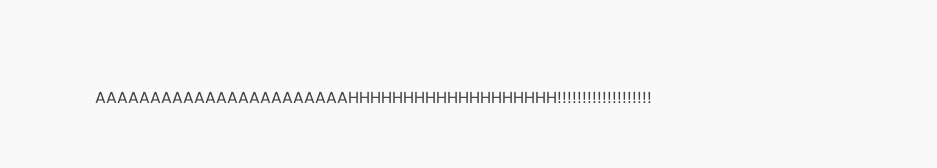AAAAAAAAAAAAAAAAAAAAAAAHHHHHHHHHHHHHHHHHHH!!!!!!!!!!!!!!!!!!!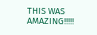THIS WAS AMAZING!!!!!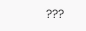???